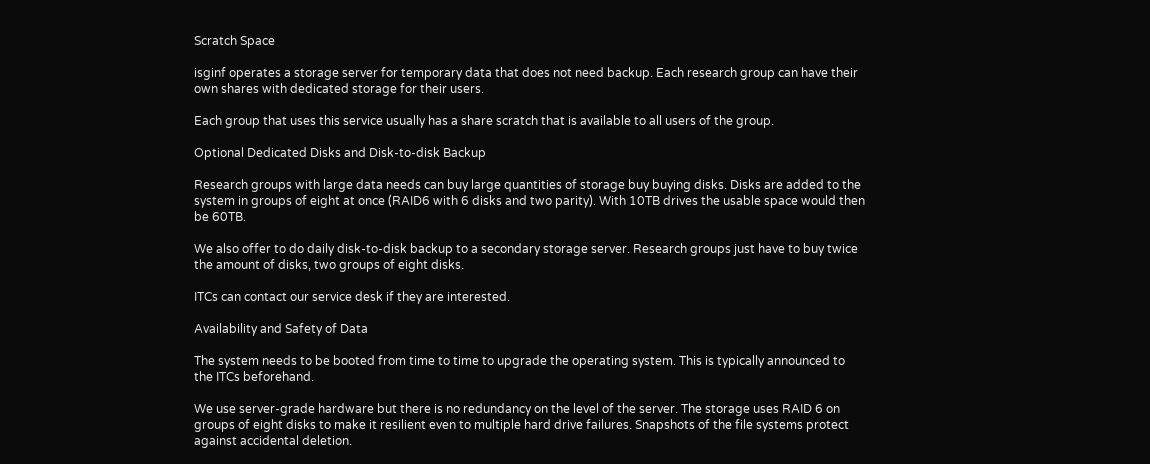Scratch Space

isginf operates a storage server for temporary data that does not need backup. Each research group can have their own shares with dedicated storage for their users.

Each group that uses this service usually has a share scratch that is available to all users of the group.

Optional Dedicated Disks and Disk-to-disk Backup

Research groups with large data needs can buy large quantities of storage buy buying disks. Disks are added to the system in groups of eight at once (RAID6 with 6 disks and two parity). With 10TB drives the usable space would then be 60TB.

We also offer to do daily disk-to-disk backup to a secondary storage server. Research groups just have to buy twice the amount of disks, two groups of eight disks.

ITCs can contact our service desk if they are interested.

Availability and Safety of Data

The system needs to be booted from time to time to upgrade the operating system. This is typically announced to the ITCs beforehand.

We use server-grade hardware but there is no redundancy on the level of the server. The storage uses RAID 6 on groups of eight disks to make it resilient even to multiple hard drive failures. Snapshots of the file systems protect against accidental deletion.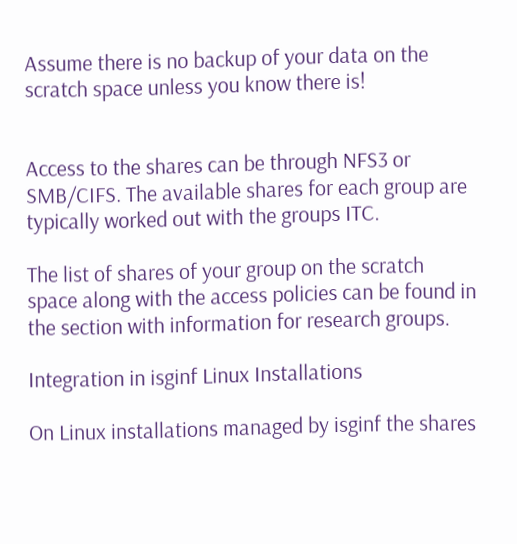Assume there is no backup of your data on the scratch space unless you know there is!


Access to the shares can be through NFS3 or SMB/CIFS. The available shares for each group are typically worked out with the groups ITC.

The list of shares of your group on the scratch space along with the access policies can be found in the section with information for research groups.

Integration in isginf Linux Installations

On Linux installations managed by isginf the shares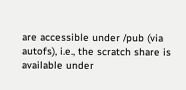are accessible under /pub (via autofs), i.e., the scratch share is available under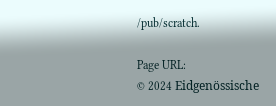/pub/scratch.

Page URL:
© 2024 Eidgenössische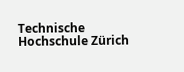Technische Hochschule Zürich